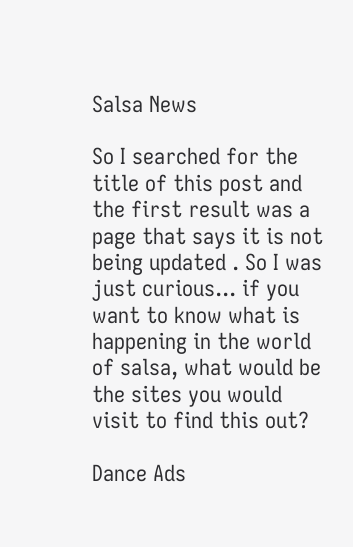Salsa News

So I searched for the title of this post and the first result was a page that says it is not being updated . So I was just curious... if you want to know what is happening in the world of salsa, what would be the sites you would visit to find this out?

Dance Ads